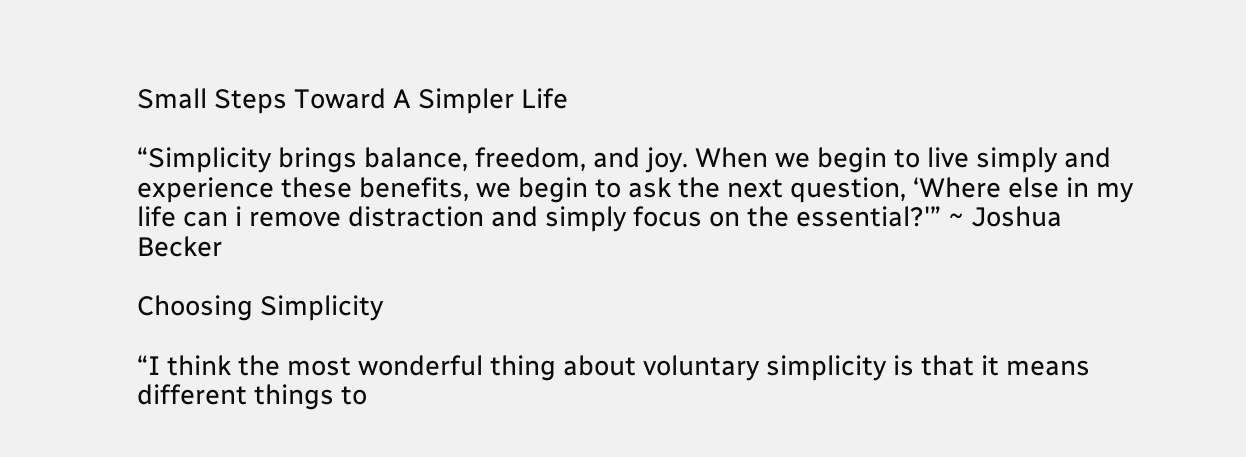Small Steps Toward A Simpler Life

“Simplicity brings balance, freedom, and joy. When we begin to live simply and experience these benefits, we begin to ask the next question, ‘Where else in my life can i remove distraction and simply focus on the essential?'” ~ Joshua Becker

Choosing Simplicity

“I think the most wonderful thing about voluntary simplicity is that it means different things to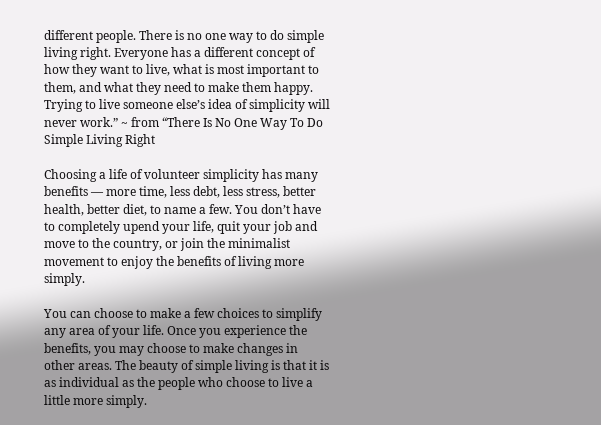different people. There is no one way to do simple living right. Everyone has a different concept of how they want to live, what is most important to them, and what they need to make them happy. Trying to live someone else’s idea of simplicity will never work.” ~ from “There Is No One Way To Do Simple Living Right

Choosing a life of volunteer simplicity has many benefits — more time, less debt, less stress, better health, better diet, to name a few. You don’t have to completely upend your life, quit your job and move to the country, or join the minimalist movement to enjoy the benefits of living more simply.

You can choose to make a few choices to simplify any area of your life. Once you experience the benefits, you may choose to make changes in other areas. The beauty of simple living is that it is as individual as the people who choose to live a little more simply.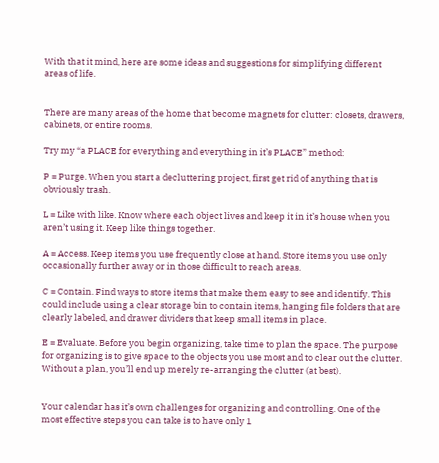With that it mind, here are some ideas and suggestions for simplifying different areas of life.


There are many areas of the home that become magnets for clutter: closets, drawers, cabinets, or entire rooms.

Try my “a PLACE for everything and everything in it’s PLACE” method:

P = Purge. When you start a decluttering project, first get rid of anything that is obviously trash.

L = Like with like. Know where each object lives and keep it in it’s house when you aren’t using it. Keep like things together.

A = Access. Keep items you use frequently close at hand. Store items you use only occasionally further away or in those difficult to reach areas.

C = Contain. Find ways to store items that make them easy to see and identify. This could include using a clear storage bin to contain items, hanging file folders that are clearly labeled, and drawer dividers that keep small items in place.

E = Evaluate. Before you begin organizing, take time to plan the space. The purpose for organizing is to give space to the objects you use most and to clear out the clutter. Without a plan, you’ll end up merely re-arranging the clutter (at best).


Your calendar has it’s own challenges for organizing and controlling. One of the most effective steps you can take is to have only 1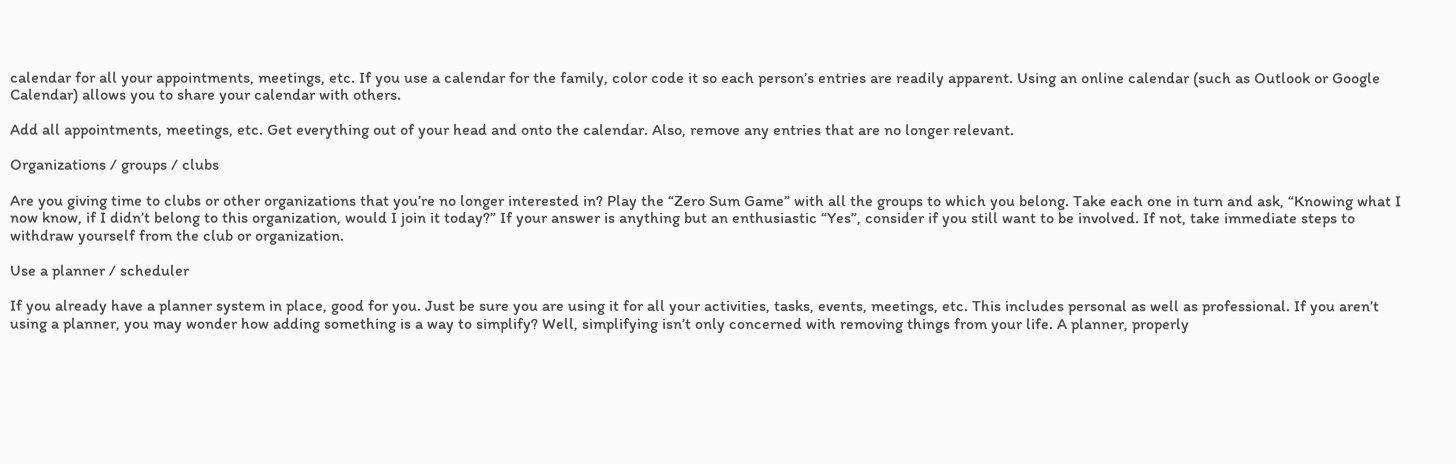calendar for all your appointments, meetings, etc. If you use a calendar for the family, color code it so each person’s entries are readily apparent. Using an online calendar (such as Outlook or Google Calendar) allows you to share your calendar with others.

Add all appointments, meetings, etc. Get everything out of your head and onto the calendar. Also, remove any entries that are no longer relevant.

Organizations / groups / clubs

Are you giving time to clubs or other organizations that you’re no longer interested in? Play the “Zero Sum Game” with all the groups to which you belong. Take each one in turn and ask, “Knowing what I now know, if I didn’t belong to this organization, would I join it today?” If your answer is anything but an enthusiastic “Yes”, consider if you still want to be involved. If not, take immediate steps to withdraw yourself from the club or organization.

Use a planner / scheduler

If you already have a planner system in place, good for you. Just be sure you are using it for all your activities, tasks, events, meetings, etc. This includes personal as well as professional. If you aren’t using a planner, you may wonder how adding something is a way to simplify? Well, simplifying isn’t only concerned with removing things from your life. A planner, properly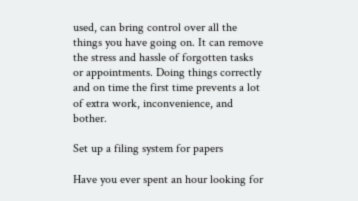used, can bring control over all the things you have going on. It can remove the stress and hassle of forgotten tasks or appointments. Doing things correctly and on time the first time prevents a lot of extra work, inconvenience, and bother.

Set up a filing system for papers

Have you ever spent an hour looking for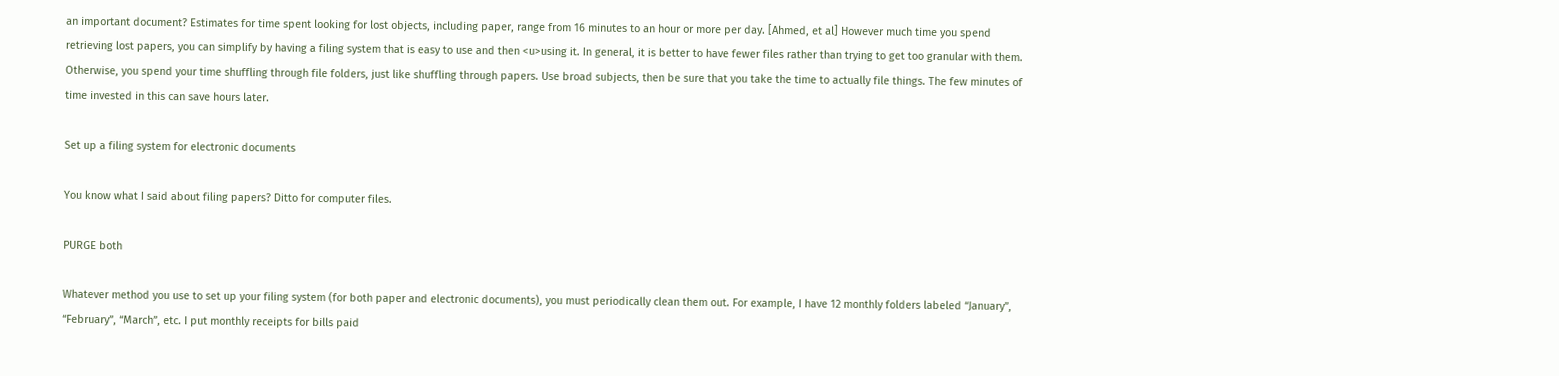an important document? Estimates for time spent looking for lost objects, including paper, range from 16 minutes to an hour or more per day. [Ahmed, et al] However much time you spend retrieving lost papers, you can simplify by having a filing system that is easy to use and then <u>using it. In general, it is better to have fewer files rather than trying to get too granular with them. Otherwise, you spend your time shuffling through file folders, just like shuffling through papers. Use broad subjects, then be sure that you take the time to actually file things. The few minutes of time invested in this can save hours later.

Set up a filing system for electronic documents

You know what I said about filing papers? Ditto for computer files.

PURGE both

Whatever method you use to set up your filing system (for both paper and electronic documents), you must periodically clean them out. For example, I have 12 monthly folders labeled “January”, “February”, “March”, etc. I put monthly receipts for bills paid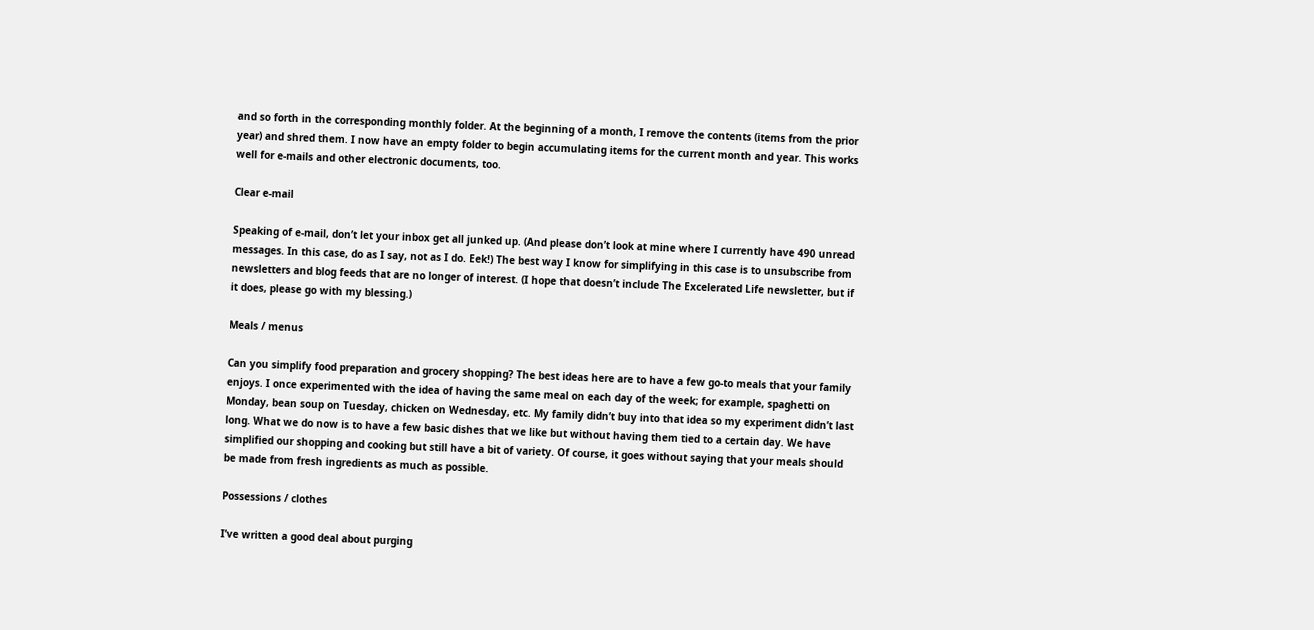and so forth in the corresponding monthly folder. At the beginning of a month, I remove the contents (items from the prior year) and shred them. I now have an empty folder to begin accumulating items for the current month and year. This works well for e-mails and other electronic documents, too.

Clear e-mail

Speaking of e-mail, don’t let your inbox get all junked up. (And please don’t look at mine where I currently have 490 unread messages. In this case, do as I say, not as I do. Eek!) The best way I know for simplifying in this case is to unsubscribe from newsletters and blog feeds that are no longer of interest. (I hope that doesn’t include The Excelerated Life newsletter, but if it does, please go with my blessing.)

Meals / menus

Can you simplify food preparation and grocery shopping? The best ideas here are to have a few go-to meals that your family enjoys. I once experimented with the idea of having the same meal on each day of the week; for example, spaghetti on Monday, bean soup on Tuesday, chicken on Wednesday, etc. My family didn’t buy into that idea so my experiment didn’t last long. What we do now is to have a few basic dishes that we like but without having them tied to a certain day. We have simplified our shopping and cooking but still have a bit of variety. Of course, it goes without saying that your meals should be made from fresh ingredients as much as possible.

Possessions / clothes

I’ve written a good deal about purging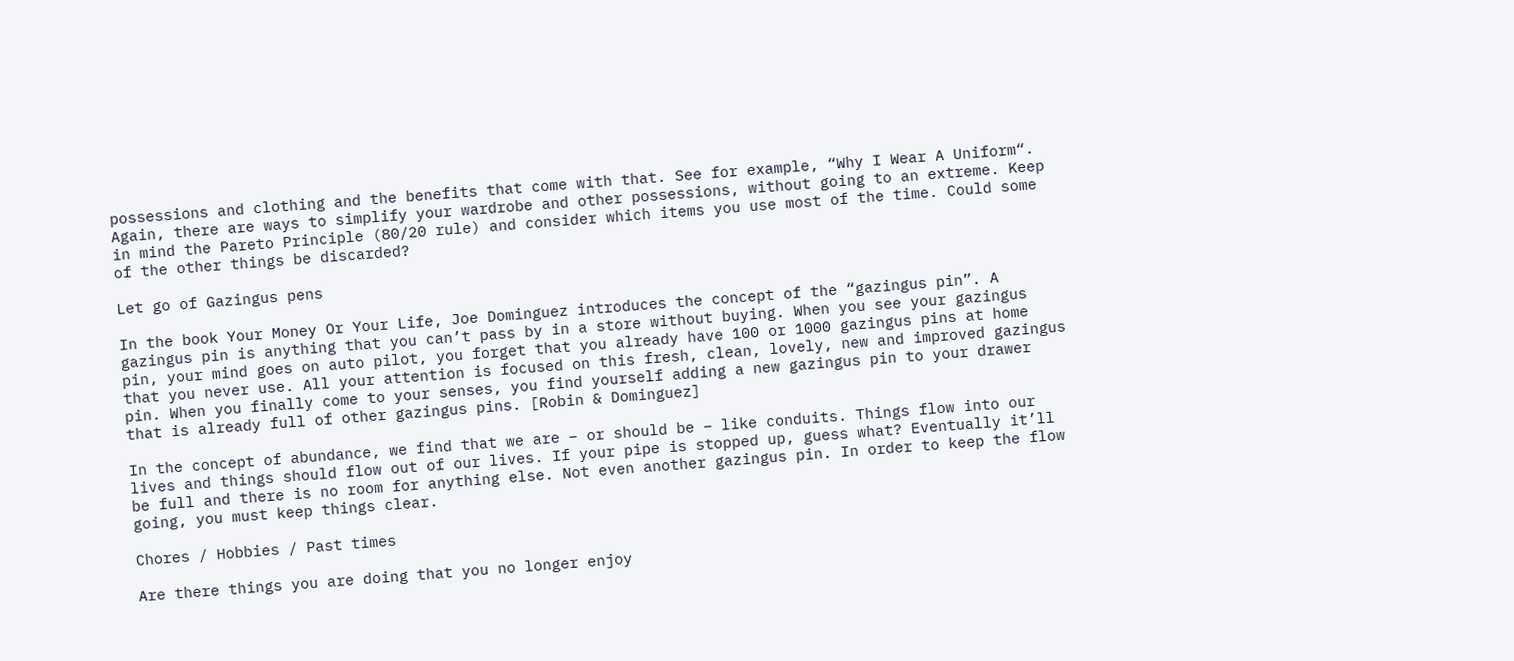possessions and clothing and the benefits that come with that. See for example, “Why I Wear A Uniform“. Again, there are ways to simplify your wardrobe and other possessions, without going to an extreme. Keep in mind the Pareto Principle (80/20 rule) and consider which items you use most of the time. Could some of the other things be discarded?

Let go of Gazingus pens

In the book Your Money Or Your Life, Joe Dominguez introduces the concept of the “gazingus pin”. A gazingus pin is anything that you can’t pass by in a store without buying. When you see your gazingus pin, your mind goes on auto pilot, you forget that you already have 100 or 1000 gazingus pins at home that you never use. All your attention is focused on this fresh, clean, lovely, new and improved gazingus pin. When you finally come to your senses, you find yourself adding a new gazingus pin to your drawer that is already full of other gazingus pins. [Robin & Dominguez]

In the concept of abundance, we find that we are – or should be – like conduits. Things flow into our lives and things should flow out of our lives. If your pipe is stopped up, guess what? Eventually it’ll be full and there is no room for anything else. Not even another gazingus pin. In order to keep the flow going, you must keep things clear.

Chores / Hobbies / Past times

Are there things you are doing that you no longer enjoy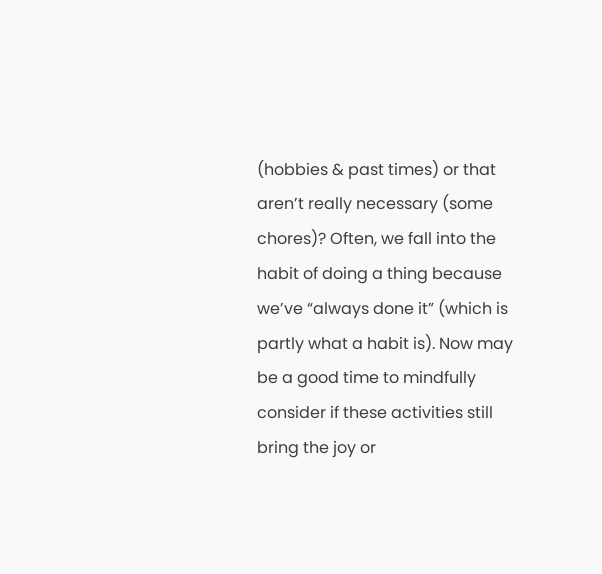(hobbies & past times) or that aren’t really necessary (some chores)? Often, we fall into the habit of doing a thing because we’ve “always done it” (which is partly what a habit is). Now may be a good time to mindfully consider if these activities still bring the joy or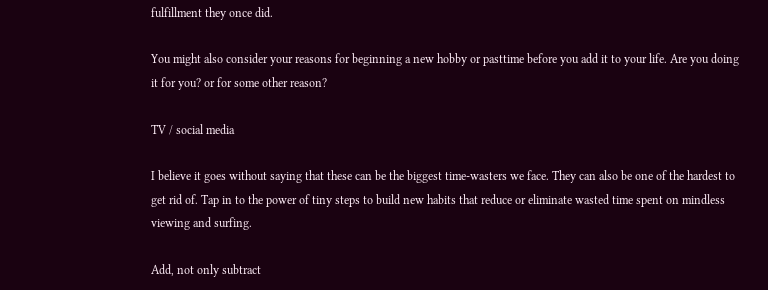fulfillment they once did.

You might also consider your reasons for beginning a new hobby or pasttime before you add it to your life. Are you doing it for you? or for some other reason?

TV / social media

I believe it goes without saying that these can be the biggest time-wasters we face. They can also be one of the hardest to get rid of. Tap in to the power of tiny steps to build new habits that reduce or eliminate wasted time spent on mindless viewing and surfing.

Add, not only subtract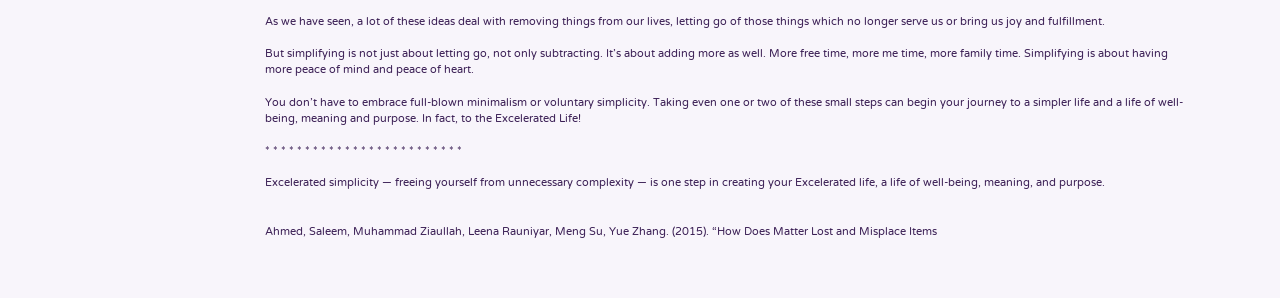As we have seen, a lot of these ideas deal with removing things from our lives, letting go of those things which no longer serve us or bring us joy and fulfillment.

But simplifying is not just about letting go, not only subtracting. It’s about adding more as well. More free time, more me time, more family time. Simplifying is about having more peace of mind and peace of heart.

You don’t have to embrace full-blown minimalism or voluntary simplicity. Taking even one or two of these small steps can begin your journey to a simpler life and a life of well-being, meaning and purpose. In fact, to the Excelerated Life!

* * * * * * * * * * * * * * * * * * * * * * * * *

Excelerated simplicity — freeing yourself from unnecessary complexity — is one step in creating your Excelerated life, a life of well-being, meaning, and purpose.


Ahmed, Saleem, Muhammad Ziaullah, Leena Rauniyar, Meng Su, Yue Zhang. (2015). “How Does Matter Lost and Misplace Items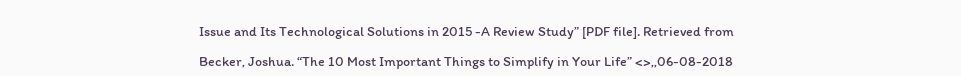Issue and Its Technological Solutions in 2015 -A Review Study” [PDF file]. Retrieved from

Becker, Joshua. “The 10 Most Important Things to Simplify in Your Life” <>,,06-08-2018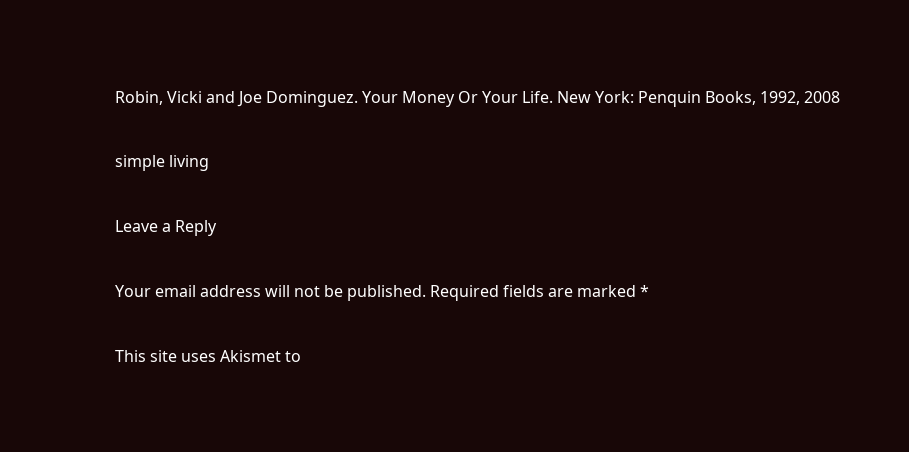Robin, Vicki and Joe Dominguez. Your Money Or Your Life. New York: Penquin Books, 1992, 2008

simple living

Leave a Reply

Your email address will not be published. Required fields are marked *

This site uses Akismet to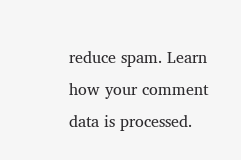reduce spam. Learn how your comment data is processed.